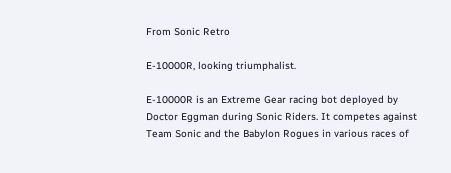From Sonic Retro

E-10000R, looking triumphalist.

E-10000R is an Extreme Gear racing bot deployed by Doctor Eggman during Sonic Riders. It competes against Team Sonic and the Babylon Rogues in various races of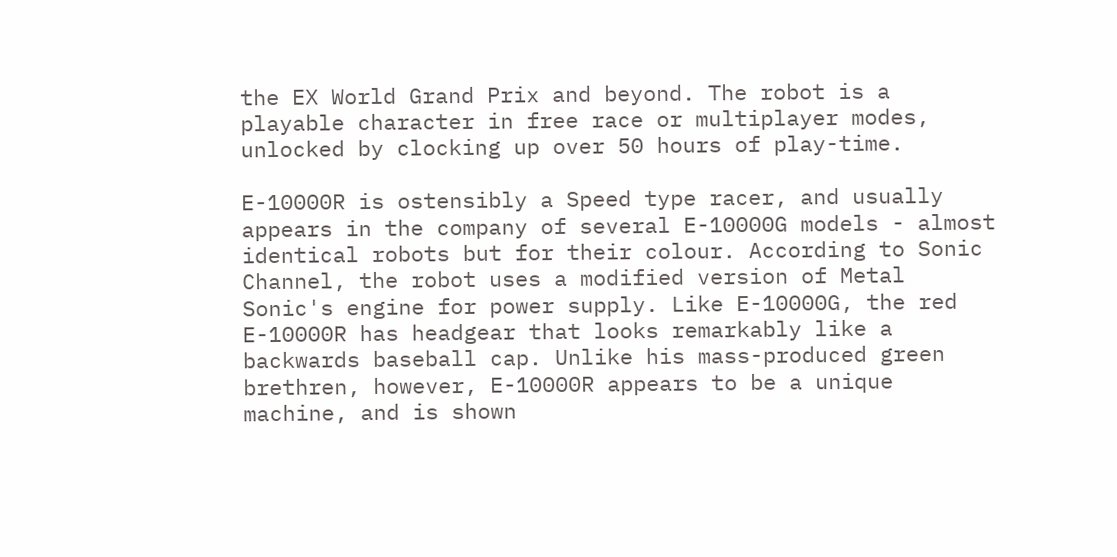the EX World Grand Prix and beyond. The robot is a playable character in free race or multiplayer modes, unlocked by clocking up over 50 hours of play-time.

E-10000R is ostensibly a Speed type racer, and usually appears in the company of several E-10000G models - almost identical robots but for their colour. According to Sonic Channel, the robot uses a modified version of Metal Sonic's engine for power supply. Like E-10000G, the red E-10000R has headgear that looks remarkably like a backwards baseball cap. Unlike his mass-produced green brethren, however, E-10000R appears to be a unique machine, and is shown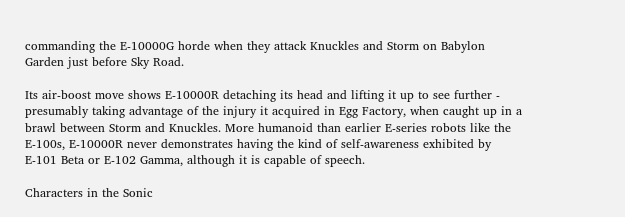commanding the E-10000G horde when they attack Knuckles and Storm on Babylon Garden just before Sky Road.

Its air-boost move shows E-10000R detaching its head and lifting it up to see further - presumably taking advantage of the injury it acquired in Egg Factory, when caught up in a brawl between Storm and Knuckles. More humanoid than earlier E-series robots like the E-100s, E-10000R never demonstrates having the kind of self-awareness exhibited by E-101 Beta or E-102 Gamma, although it is capable of speech.

Characters in the Sonic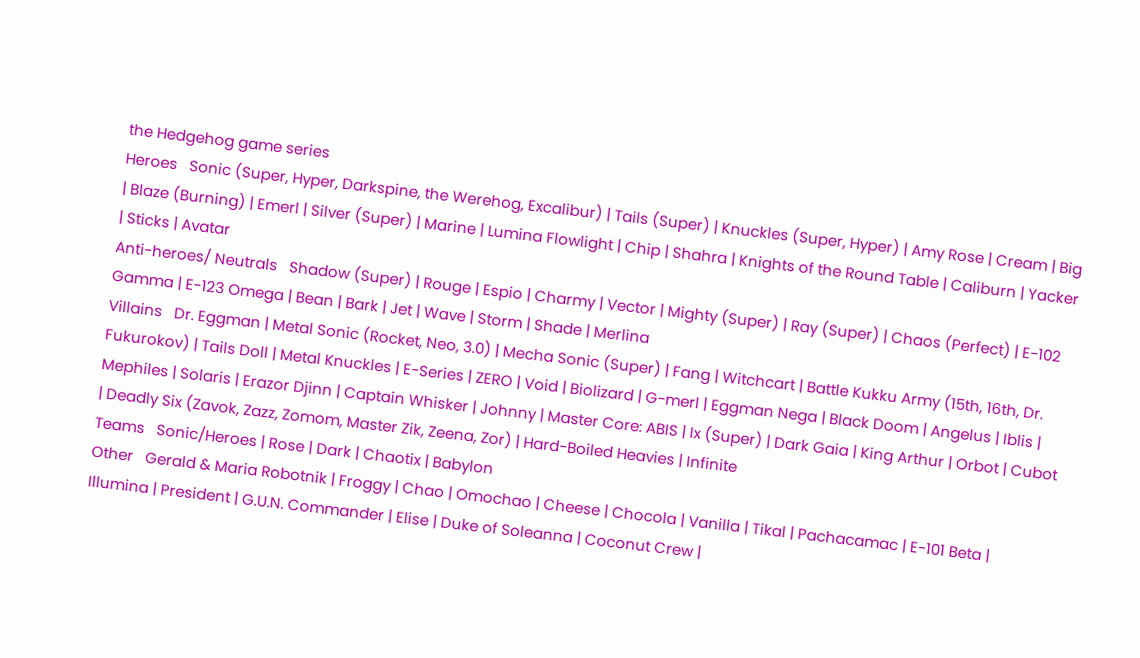the Hedgehog game series
Heroes   Sonic (Super, Hyper, Darkspine, the Werehog, Excalibur) | Tails (Super) | Knuckles (Super, Hyper) | Amy Rose | Cream | Big | Blaze (Burning) | Emerl | Silver (Super) | Marine | Lumina Flowlight | Chip | Shahra | Knights of the Round Table | Caliburn | Yacker | Sticks | Avatar
Anti-heroes/ Neutrals   Shadow (Super) | Rouge | Espio | Charmy | Vector | Mighty (Super) | Ray (Super) | Chaos (Perfect) | E-102 Gamma | E-123 Omega | Bean | Bark | Jet | Wave | Storm | Shade | Merlina
Villains   Dr. Eggman | Metal Sonic (Rocket, Neo, 3.0) | Mecha Sonic (Super) | Fang | Witchcart | Battle Kukku Army (15th, 16th, Dr. Fukurokov) | Tails Doll | Metal Knuckles | E-Series | ZERO | Void | Biolizard | G-merl | Eggman Nega | Black Doom | Angelus | Iblis | Mephiles | Solaris | Erazor Djinn | Captain Whisker | Johnny | Master Core: ABIS | Ix (Super) | Dark Gaia | King Arthur | Orbot | Cubot | Deadly Six (Zavok, Zazz, Zomom, Master Zik, Zeena, Zor) | Hard-Boiled Heavies | Infinite
Teams   Sonic/Heroes | Rose | Dark | Chaotix | Babylon
Other   Gerald & Maria Robotnik | Froggy | Chao | Omochao | Cheese | Chocola | Vanilla | Tikal | Pachacamac | E-101 Beta | Illumina | President | G.U.N. Commander | Elise | Duke of Soleanna | Coconut Crew |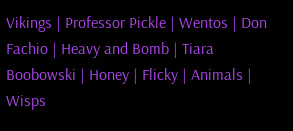Vikings | Professor Pickle | Wentos | Don Fachio | Heavy and Bomb | Tiara Boobowski | Honey | Flicky | Animals | Wisps